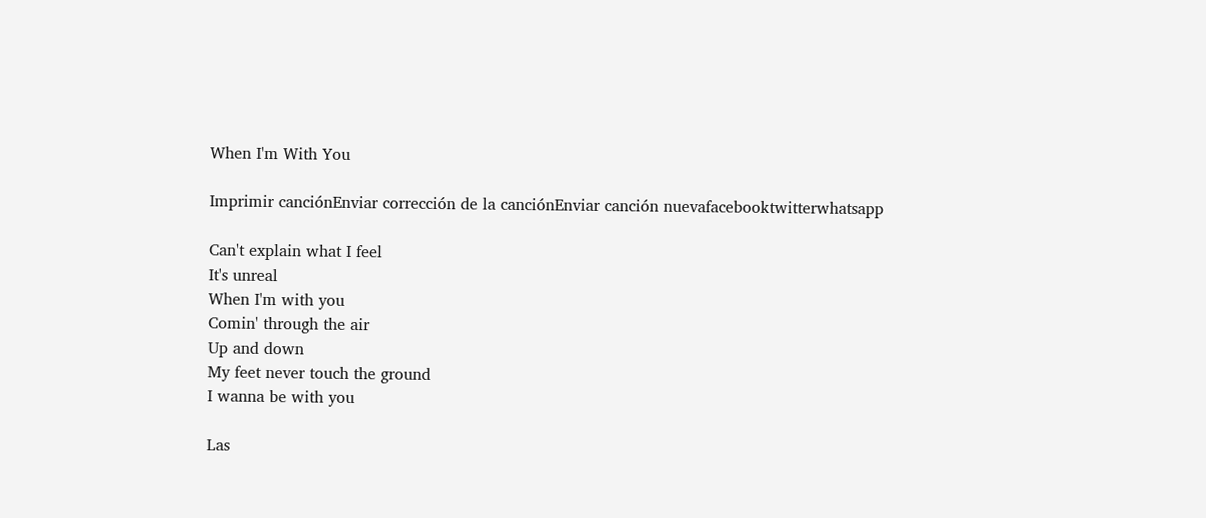When I'm With You

Imprimir canciónEnviar corrección de la canciónEnviar canción nuevafacebooktwitterwhatsapp

Can't explain what I feel
It's unreal
When I'm with you
Comin' through the air
Up and down
My feet never touch the ground
I wanna be with you

Las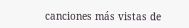canciones más vistas de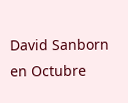David Sanborn en Octubre